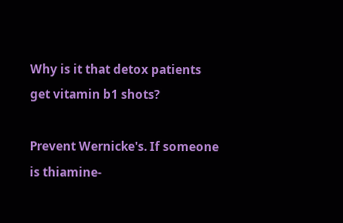Why is it that detox patients get vitamin b1 shots?

Prevent Wernicke's. If someone is thiamine-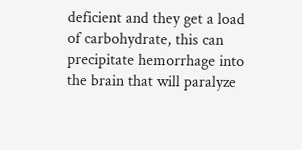deficient and they get a load of carbohydrate, this can precipitate hemorrhage into the brain that will paralyze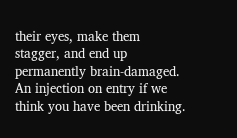their eyes, make them stagger, and end up permanently brain-damaged. An injection on entry if we think you have been drinking.